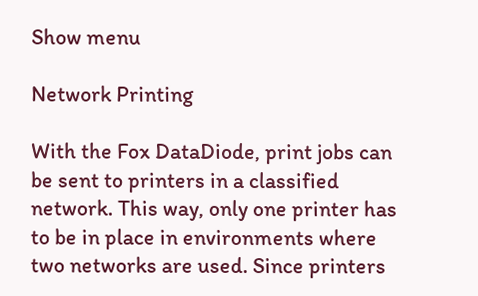Show menu

Network Printing

With the Fox DataDiode, print jobs can be sent to printers in a classified network. This way, only one printer has to be in place in environments where two networks are used. Since printers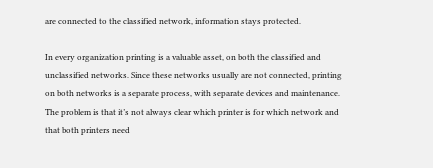are connected to the classified network, information stays protected.

In every organization printing is a valuable asset, on both the classified and unclassified networks. Since these networks usually are not connected, printing on both networks is a separate process, with separate devices and maintenance. The problem is that it’s not always clear which printer is for which network and that both printers need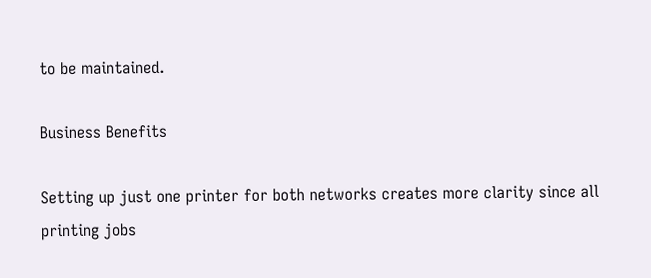to be maintained.

Business Benefits

Setting up just one printer for both networks creates more clarity since all printing jobs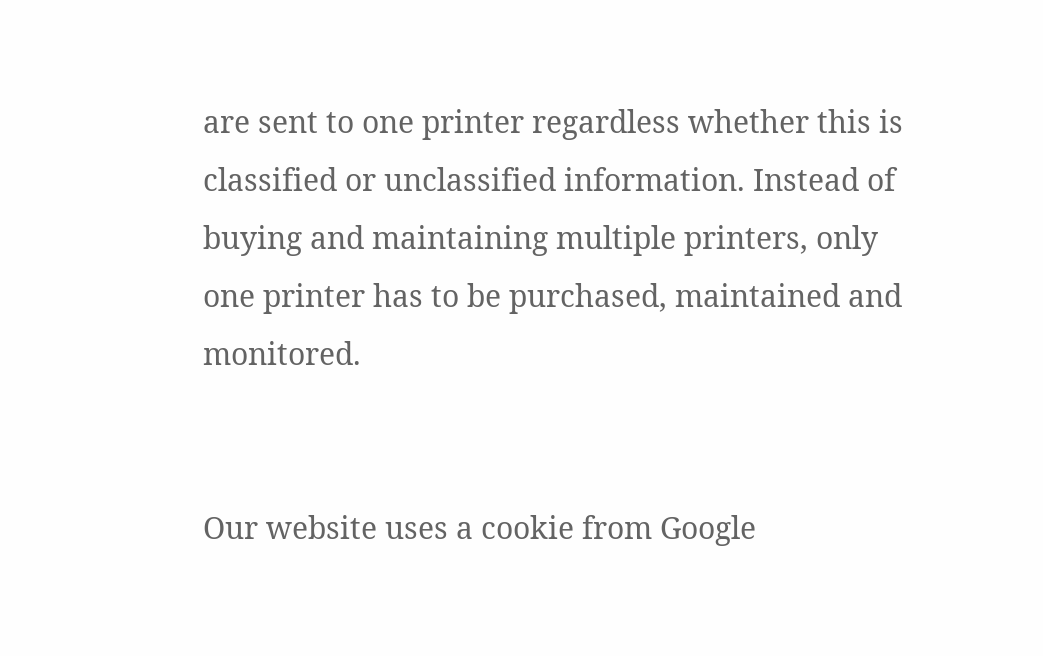are sent to one printer regardless whether this is classified or unclassified information. Instead of buying and maintaining multiple printers, only one printer has to be purchased, maintained and monitored.


Our website uses a cookie from Google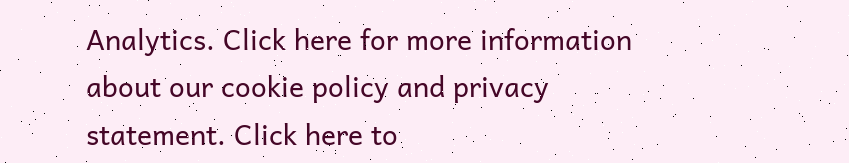Analytics. Click here for more information about our cookie policy and privacy statement. Click here to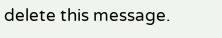delete this message.